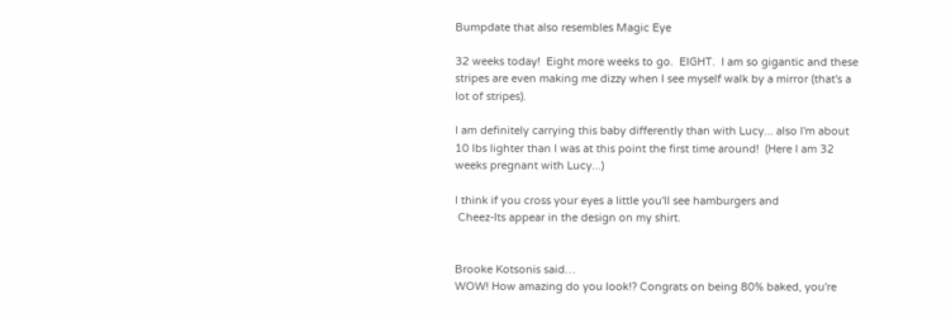Bumpdate that also resembles Magic Eye

32 weeks today!  Eight more weeks to go.  EIGHT.  I am so gigantic and these stripes are even making me dizzy when I see myself walk by a mirror (that's a lot of stripes).

I am definitely carrying this baby differently than with Lucy... also I'm about 10 lbs lighter than I was at this point the first time around!  (Here I am 32 weeks pregnant with Lucy...)

I think if you cross your eyes a little you'll see hamburgers and
 Cheez-Its appear in the design on my shirt.


Brooke Kotsonis said…
WOW! How amazing do you look!? Congrats on being 80% baked, you're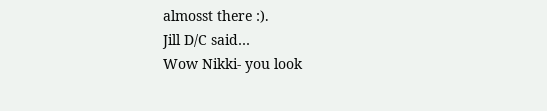almosst there :).
Jill D/C said…
Wow Nikki- you look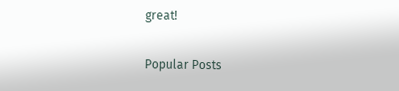great!

Popular Posts